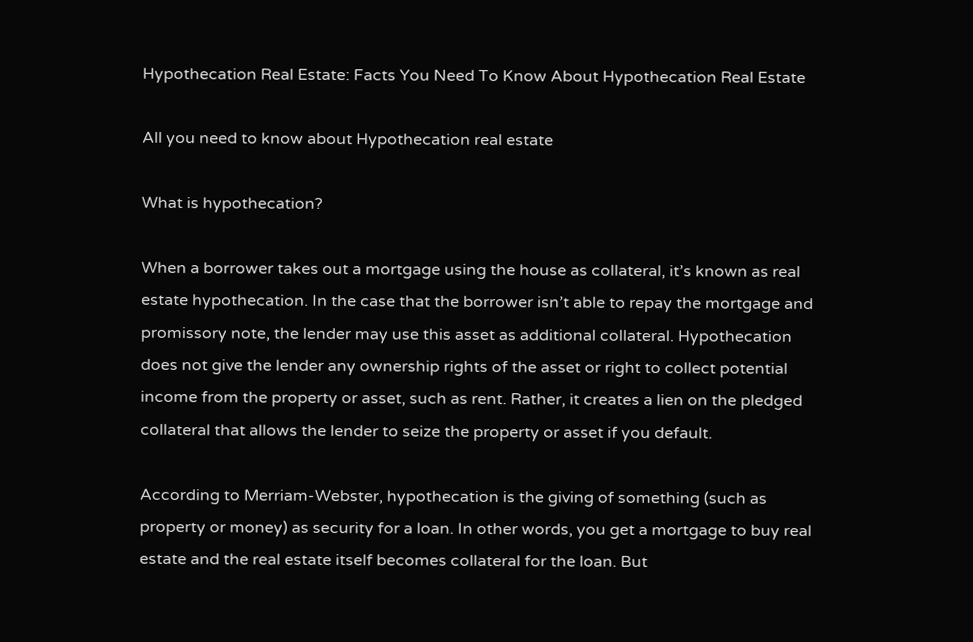Hypothecation Real Estate: Facts You Need To Know About Hypothecation Real Estate

All you need to know about Hypothecation real estate

What is hypothecation?

When a borrower takes out a mortgage using the house as collateral, it’s known as real estate hypothecation. In the case that the borrower isn’t able to repay the mortgage and promissory note, the lender may use this asset as additional collateral. Hypothecation does not give the lender any ownership rights of the asset or right to collect potential income from the property or asset, such as rent. Rather, it creates a lien on the pledged collateral that allows the lender to seize the property or asset if you default.

According to Merriam-Webster, hypothecation is the giving of something (such as property or money) as security for a loan. In other words, you get a mortgage to buy real estate and the real estate itself becomes collateral for the loan. But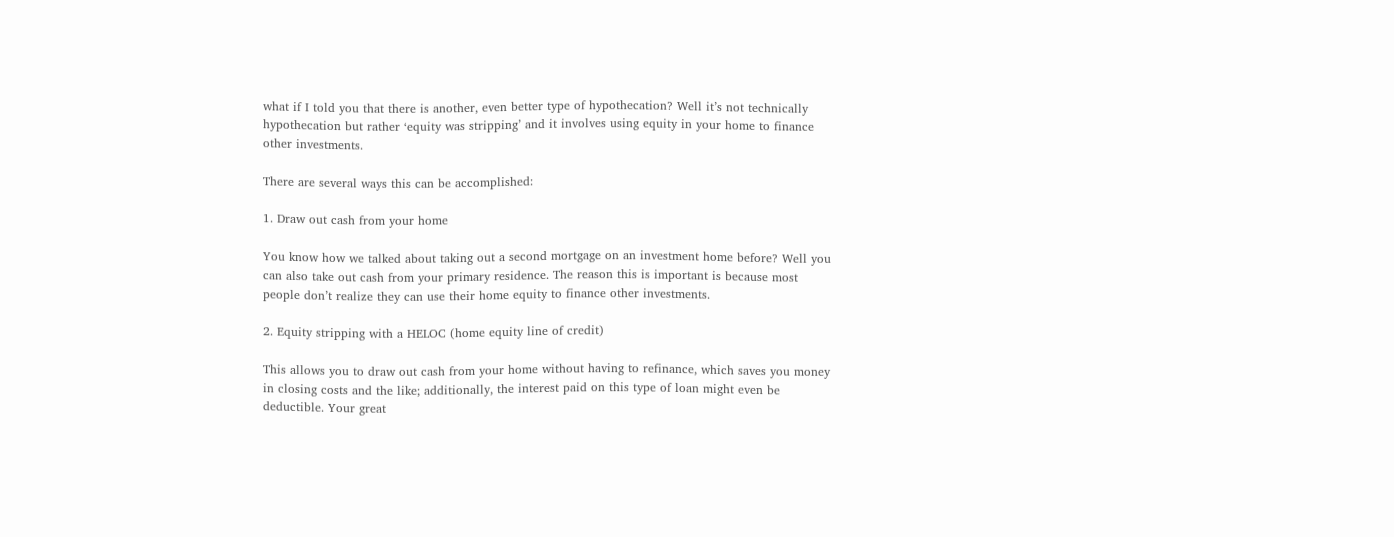what if I told you that there is another, even better type of hypothecation? Well it’s not technically hypothecation but rather ‘equity was stripping’ and it involves using equity in your home to finance other investments.

There are several ways this can be accomplished:

1. Draw out cash from your home

You know how we talked about taking out a second mortgage on an investment home before? Well you can also take out cash from your primary residence. The reason this is important is because most people don’t realize they can use their home equity to finance other investments.

2. Equity stripping with a HELOC (home equity line of credit)

This allows you to draw out cash from your home without having to refinance, which saves you money in closing costs and the like; additionally, the interest paid on this type of loan might even be deductible. Your great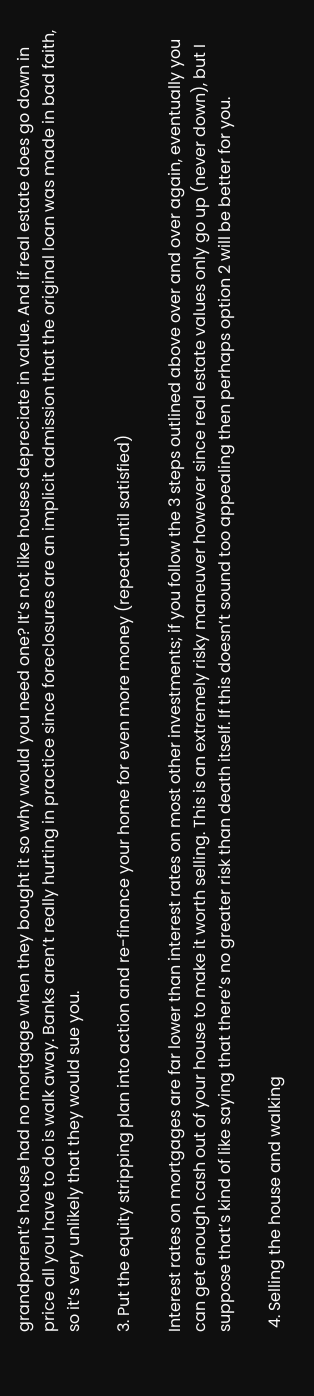grandparent’s house had no mortgage when they bought it so why would you need one? It’s not like houses depreciate in value. And if real estate does go down in price all you have to do is walk away. Banks aren’t really hurting in practice since foreclosures are an implicit admission that the original loan was made in bad faith, so it’s very unlikely that they would sue you.

3. Put the equity stripping plan into action and re-finance your home for even more money (repeat until satisfied)

Interest rates on mortgages are far lower than interest rates on most other investments; if you follow the 3 steps outlined above over and over again, eventually you can get enough cash out of your house to make it worth selling. This is an extremely risky maneuver however since real estate values only go up (never down), but I suppose that’s kind of like saying that there’s no greater risk than death itself. If this doesn’t sound too appealing then perhaps option 2 will be better for you.

 4. Selling the house and walking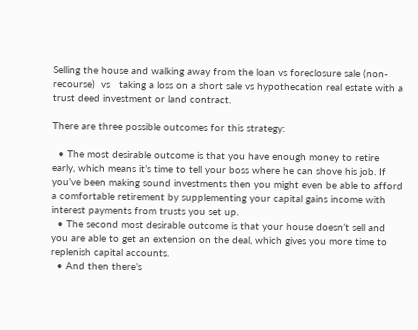Selling the house and walking away from the loan vs foreclosure sale (non-recourse)  vs   taking a loss on a short sale vs hypothecation real estate with a trust deed investment or land contract.

There are three possible outcomes for this strategy:

  • The most desirable outcome is that you have enough money to retire early, which means it’s time to tell your boss where he can shove his job. If you’ve been making sound investments then you might even be able to afford a comfortable retirement by supplementing your capital gains income with interest payments from trusts you set up.
  • The second most desirable outcome is that your house doesn’t sell and you are able to get an extension on the deal, which gives you more time to replenish capital accounts.
  • And then there’s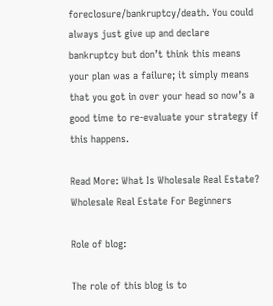foreclosure/bankruptcy/death. You could always just give up and declare bankruptcy but don’t think this means your plan was a failure; it simply means that you got in over your head so now’s a good time to re-evaluate your strategy if this happens.

Read More: What Is Wholesale Real Estate? Wholesale Real Estate For Beginners

Role of blog:

The role of this blog is to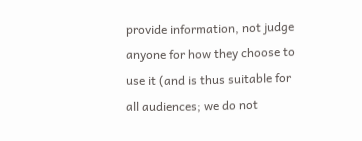provide information, not judge anyone for how they choose to use it (and is thus suitable for all audiences; we do not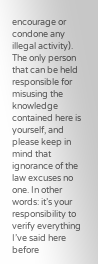encourage or condone any illegal activity). The only person that can be held responsible for misusing the knowledge contained here is yourself, and please keep in mind that ignorance of the law excuses no one. In other words: it’s your responsibility to verify everything I’ve said here before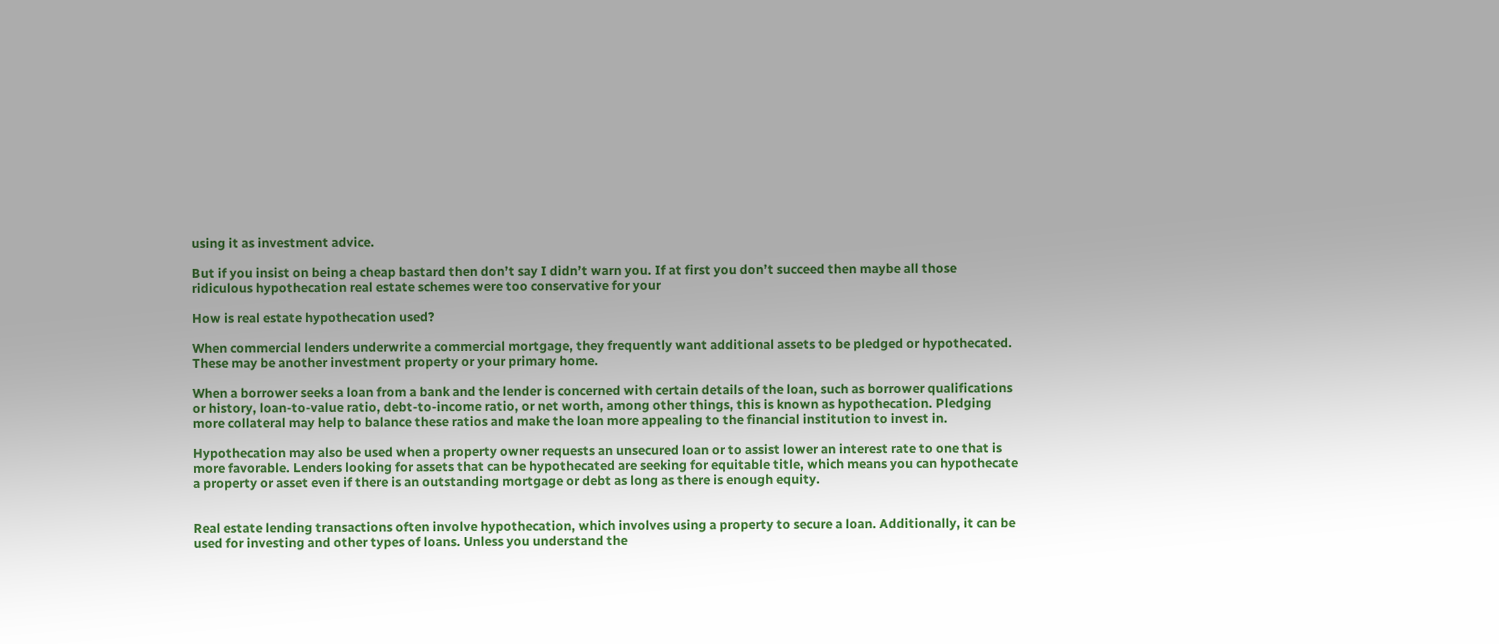using it as investment advice.

But if you insist on being a cheap bastard then don’t say I didn’t warn you. If at first you don’t succeed then maybe all those ridiculous hypothecation real estate schemes were too conservative for your

How is real estate hypothecation used?

When commercial lenders underwrite a commercial mortgage, they frequently want additional assets to be pledged or hypothecated. These may be another investment property or your primary home.

When a borrower seeks a loan from a bank and the lender is concerned with certain details of the loan, such as borrower qualifications or history, loan-to-value ratio, debt-to-income ratio, or net worth, among other things, this is known as hypothecation. Pledging more collateral may help to balance these ratios and make the loan more appealing to the financial institution to invest in.

Hypothecation may also be used when a property owner requests an unsecured loan or to assist lower an interest rate to one that is more favorable. Lenders looking for assets that can be hypothecated are seeking for equitable title, which means you can hypothecate a property or asset even if there is an outstanding mortgage or debt as long as there is enough equity.


Real estate lending transactions often involve hypothecation, which involves using a property to secure a loan. Additionally, it can be used for investing and other types of loans. Unless you understand the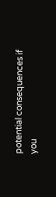potential consequences if you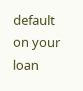default on your loan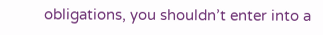obligations, you shouldn’t enter into a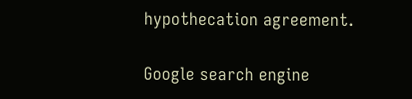hypothecation agreement.

Google search engine